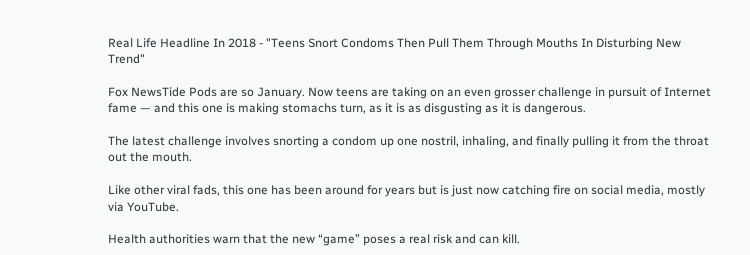Real Life Headline In 2018 - "Teens Snort Condoms Then Pull Them Through Mouths In Disturbing New Trend"

Fox NewsTide Pods are so January. Now teens are taking on an even grosser challenge in pursuit of Internet fame — and this one is making stomachs turn, as it is as disgusting as it is dangerous.

The latest challenge involves snorting a condom up one nostril, inhaling, and finally pulling it from the throat out the mouth.

Like other viral fads, this one has been around for years but is just now catching fire on social media, mostly via YouTube.

Health authorities warn that the new “game” poses a real risk and can kill.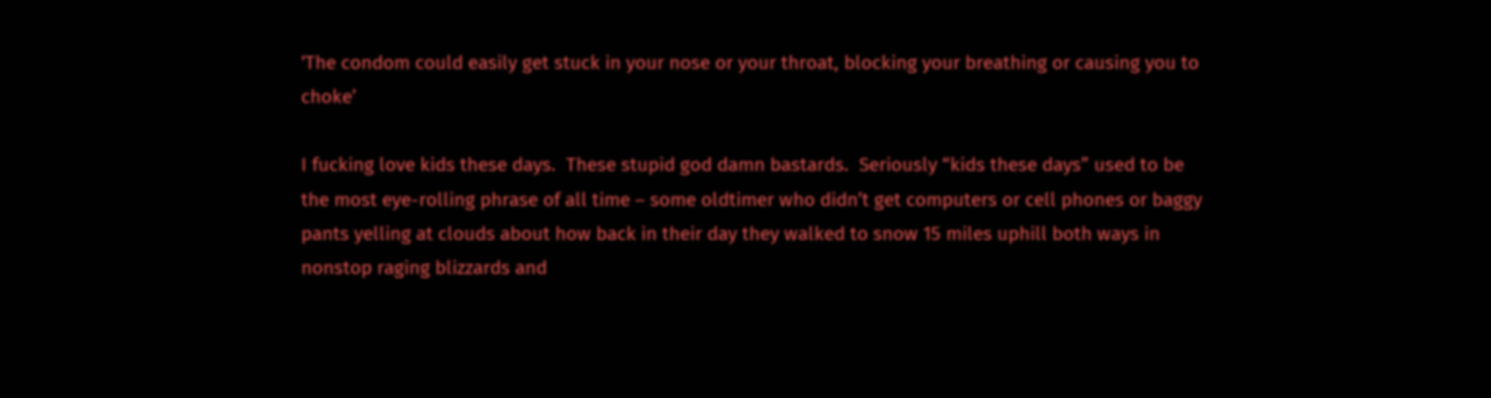‘The condom could easily get stuck in your nose or your throat, blocking your breathing or causing you to choke’

I fucking love kids these days.  These stupid god damn bastards.  Seriously “kids these days” used to be the most eye-rolling phrase of all time – some oldtimer who didn’t get computers or cell phones or baggy pants yelling at clouds about how back in their day they walked to snow 15 miles uphill both ways in nonstop raging blizzards and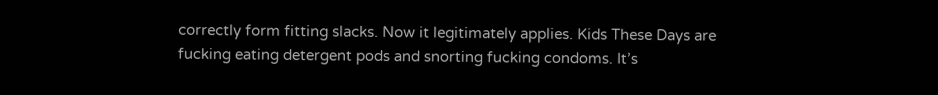correctly form fitting slacks. Now it legitimately applies. Kids These Days are fucking eating detergent pods and snorting fucking condoms. It’s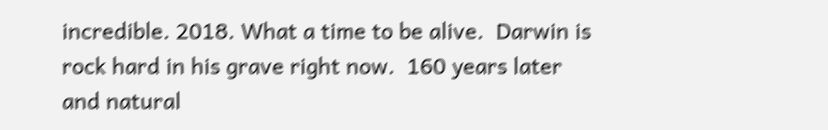incredible. 2018. What a time to be alive.  Darwin is rock hard in his grave right now.  160 years later and natural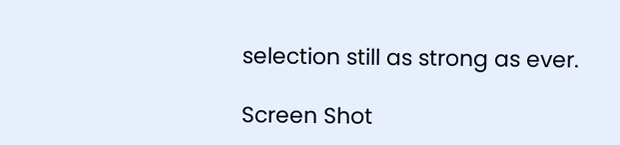selection still as strong as ever.

Screen Shot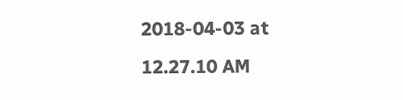2018-04-03 at 12.27.10 AM